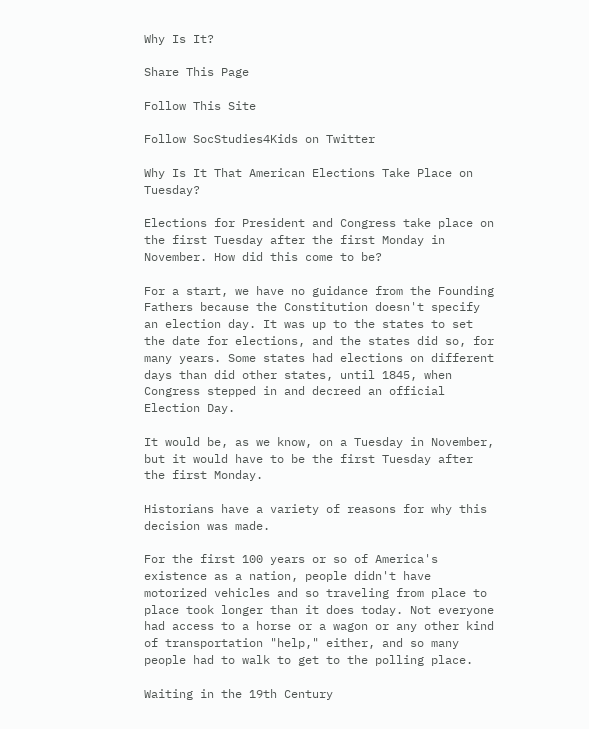Why Is It?

Share This Page

Follow This Site

Follow SocStudies4Kids on Twitter

Why Is It That American Elections Take Place on Tuesday?

Elections for President and Congress take place on the first Tuesday after the first Monday in November. How did this come to be?

For a start, we have no guidance from the Founding Fathers because the Constitution doesn't specify an election day. It was up to the states to set the date for elections, and the states did so, for many years. Some states had elections on different days than did other states, until 1845, when Congress stepped in and decreed an official Election Day.

It would be, as we know, on a Tuesday in November, but it would have to be the first Tuesday after the first Monday.

Historians have a variety of reasons for why this decision was made.

For the first 100 years or so of America's existence as a nation, people didn't have motorized vehicles and so traveling from place to place took longer than it does today. Not everyone had access to a horse or a wagon or any other kind of transportation "help," either, and so many people had to walk to get to the polling place.

Waiting in the 19th Century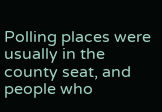Polling places were usually in the county seat, and people who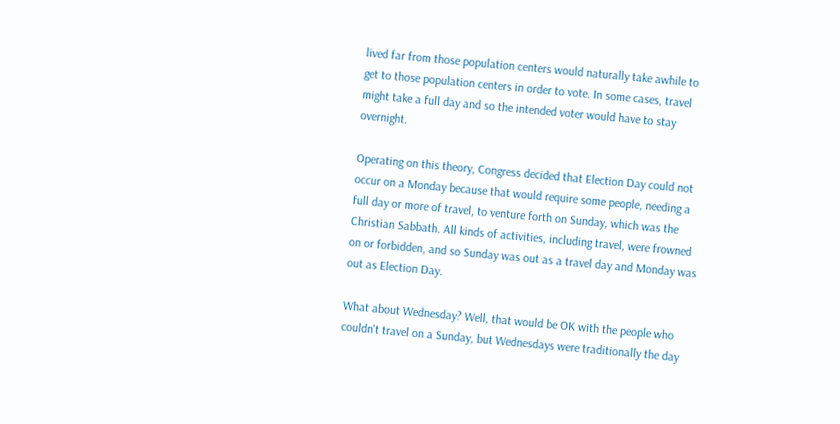lived far from those population centers would naturally take awhile to get to those population centers in order to vote. In some cases, travel might take a full day and so the intended voter would have to stay overnight.

Operating on this theory, Congress decided that Election Day could not occur on a Monday because that would require some people, needing a full day or more of travel, to venture forth on Sunday, which was the Christian Sabbath. All kinds of activities, including travel, were frowned on or forbidden, and so Sunday was out as a travel day and Monday was out as Election Day.

What about Wednesday? Well, that would be OK with the people who couldn't travel on a Sunday, but Wednesdays were traditionally the day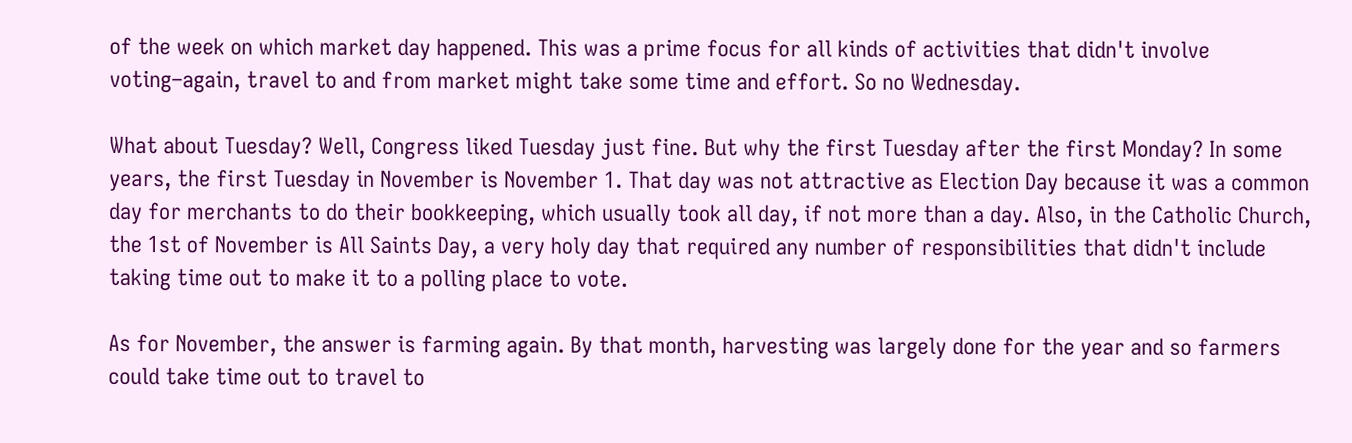of the week on which market day happened. This was a prime focus for all kinds of activities that didn't involve voting–again, travel to and from market might take some time and effort. So no Wednesday.

What about Tuesday? Well, Congress liked Tuesday just fine. But why the first Tuesday after the first Monday? In some years, the first Tuesday in November is November 1. That day was not attractive as Election Day because it was a common day for merchants to do their bookkeeping, which usually took all day, if not more than a day. Also, in the Catholic Church, the 1st of November is All Saints Day, a very holy day that required any number of responsibilities that didn't include taking time out to make it to a polling place to vote.

As for November, the answer is farming again. By that month, harvesting was largely done for the year and so farmers could take time out to travel to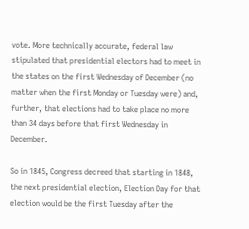vote. More technically accurate, federal law stipulated that presidential electors had to meet in the states on the first Wednesday of December (no matter when the first Monday or Tuesday were) and, further, that elections had to take place no more than 34 days before that first Wednesday in December.

So in 1845, Congress decreed that starting in 1848, the next presidential election, Election Day for that election would be the first Tuesday after the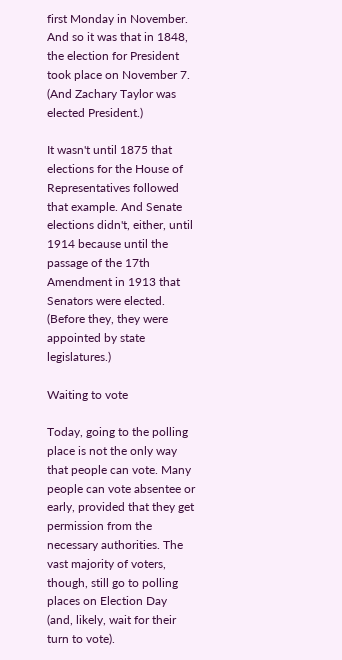first Monday in November. And so it was that in 1848, the election for President took place on November 7. (And Zachary Taylor was elected President.)

It wasn't until 1875 that elections for the House of Representatives followed that example. And Senate elections didn't, either, until 1914 because until the passage of the 17th Amendment in 1913 that Senators were elected. (Before they, they were appointed by state legislatures.)

Waiting to vote

Today, going to the polling place is not the only way that people can vote. Many people can vote absentee or early, provided that they get permission from the necessary authorities. The vast majority of voters, though, still go to polling places on Election Day (and, likely, wait for their turn to vote).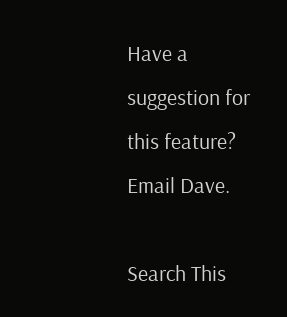Have a suggestion for this feature? Email Dave.

Search This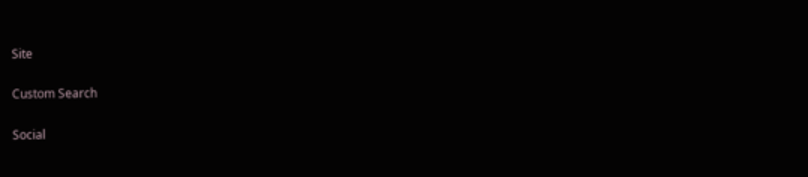Site

Custom Search

Social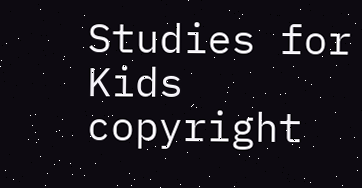Studies for Kids
copyright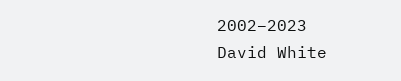2002–2023
David White